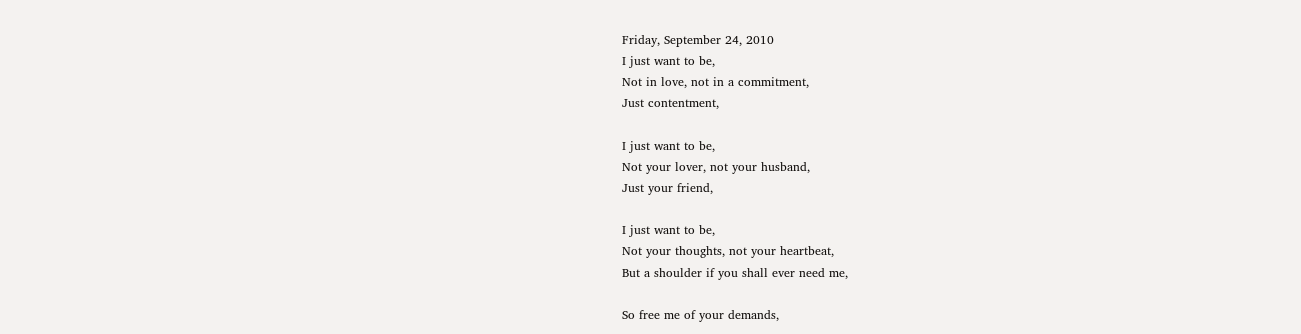Friday, September 24, 2010
I just want to be,
Not in love, not in a commitment,
Just contentment,

I just want to be,
Not your lover, not your husband,
Just your friend,

I just want to be,
Not your thoughts, not your heartbeat,
But a shoulder if you shall ever need me,

So free me of your demands,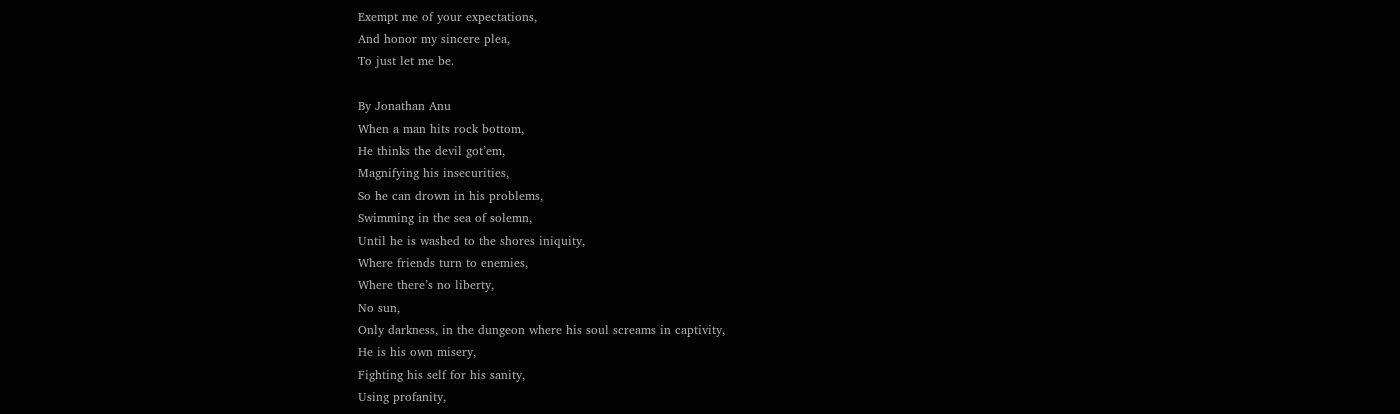Exempt me of your expectations,
And honor my sincere plea,
To just let me be.

By Jonathan Anu
When a man hits rock bottom,
He thinks the devil got’em,
Magnifying his insecurities,
So he can drown in his problems,
Swimming in the sea of solemn,
Until he is washed to the shores iniquity,
Where friends turn to enemies,
Where there’s no liberty,
No sun,
Only darkness, in the dungeon where his soul screams in captivity,
He is his own misery,
Fighting his self for his sanity,
Using profanity,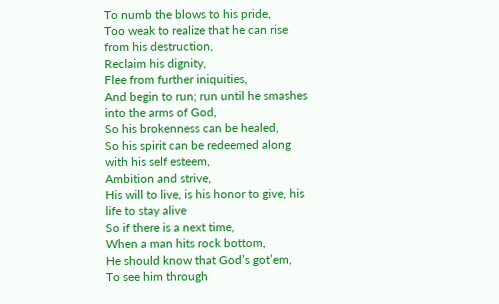To numb the blows to his pride,
Too weak to realize that he can rise from his destruction,
Reclaim his dignity,
Flee from further iniquities,
And begin to run; run until he smashes into the arms of God,
So his brokenness can be healed,
So his spirit can be redeemed along with his self esteem,
Ambition and strive,
His will to live, is his honor to give, his life to stay alive
So if there is a next time,
When a man hits rock bottom,
He should know that God’s got’em,
To see him through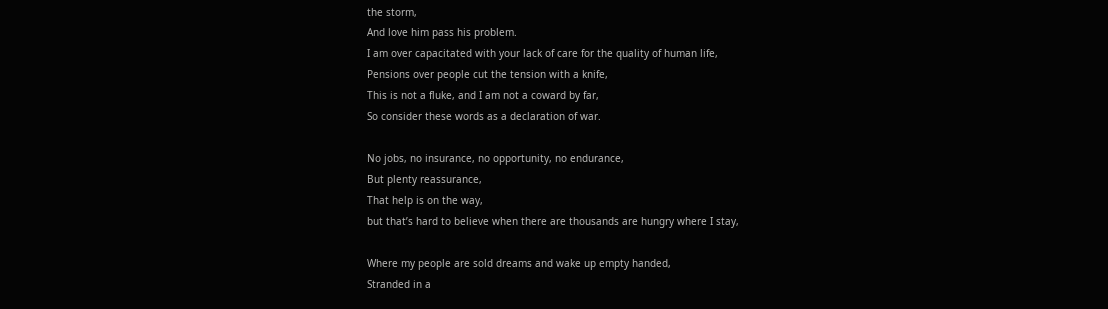the storm,
And love him pass his problem.
I am over capacitated with your lack of care for the quality of human life,
Pensions over people cut the tension with a knife,
This is not a fluke, and I am not a coward by far,
So consider these words as a declaration of war.

No jobs, no insurance, no opportunity, no endurance,
But plenty reassurance,
That help is on the way,
but that’s hard to believe when there are thousands are hungry where I stay,

Where my people are sold dreams and wake up empty handed,
Stranded in a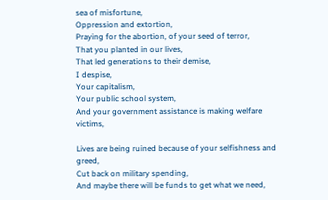sea of misfortune,
Oppression and extortion,
Praying for the abortion, of your seed of terror,
That you planted in our lives,
That led generations to their demise,
I despise,
Your capitalism,
Your public school system,
And your government assistance is making welfare victims,

Lives are being ruined because of your selfishness and greed,
Cut back on military spending,
And maybe there will be funds to get what we need,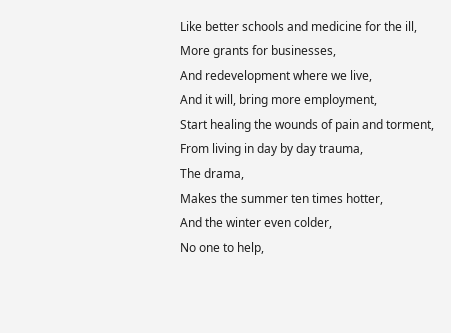Like better schools and medicine for the ill,
More grants for businesses,
And redevelopment where we live,
And it will, bring more employment,
Start healing the wounds of pain and torment,
From living in day by day trauma,
The drama,
Makes the summer ten times hotter,
And the winter even colder,
No one to help,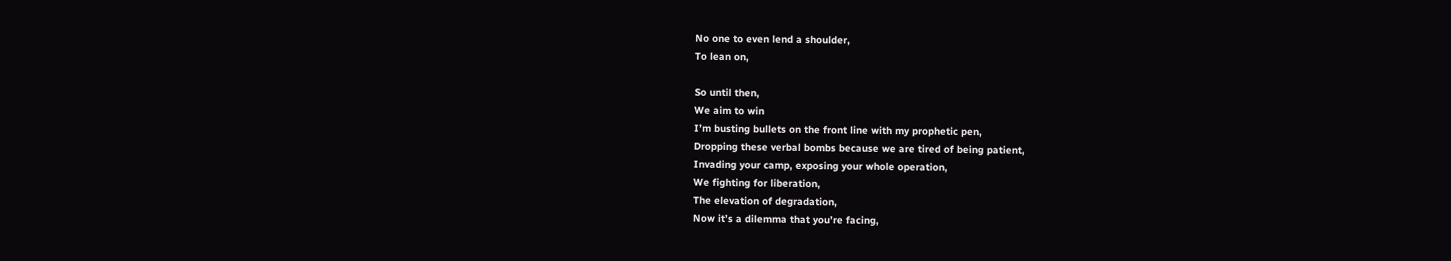No one to even lend a shoulder,
To lean on,

So until then,
We aim to win
I’m busting bullets on the front line with my prophetic pen,
Dropping these verbal bombs because we are tired of being patient,
Invading your camp, exposing your whole operation,
We fighting for liberation,
The elevation of degradation,
Now it’s a dilemma that you’re facing,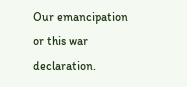Our emancipation or this war declaration.